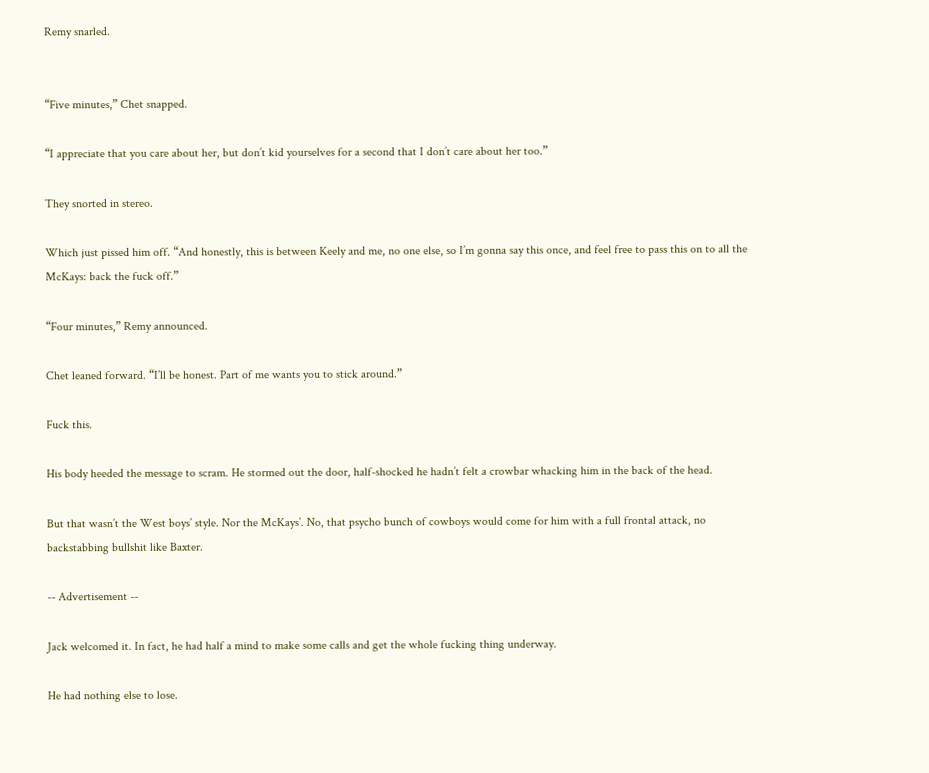Remy snarled.


“Five minutes,” Chet snapped.

“I appreciate that you care about her, but don’t kid yourselves for a second that I don’t care about her too.”

They snorted in stereo.

Which just pissed him off. “And honestly, this is between Keely and me, no one else, so I’m gonna say this once, and feel free to pass this on to all the McKays: back the fuck off.”

“Four minutes,” Remy announced.

Chet leaned forward. “I’ll be honest. Part of me wants you to stick around.”

Fuck this.

His body heeded the message to scram. He stormed out the door, half-shocked he hadn’t felt a crowbar whacking him in the back of the head.

But that wasn’t the West boys’ style. Nor the McKays’. No, that psycho bunch of cowboys would come for him with a full frontal attack, no backstabbing bullshit like Baxter.

-- Advertisement --

Jack welcomed it. In fact, he had half a mind to make some calls and get the whole fucking thing underway.

He had nothing else to lose.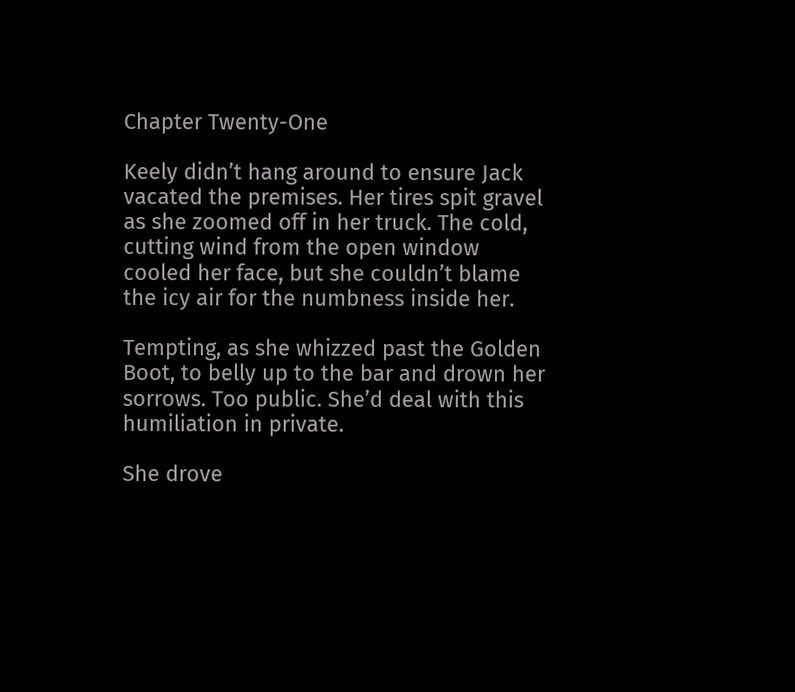Chapter Twenty-One

Keely didn’t hang around to ensure Jack vacated the premises. Her tires spit gravel as she zoomed off in her truck. The cold, cutting wind from the open window cooled her face, but she couldn’t blame the icy air for the numbness inside her.

Tempting, as she whizzed past the Golden Boot, to belly up to the bar and drown her sorrows. Too public. She’d deal with this humiliation in private.

She drove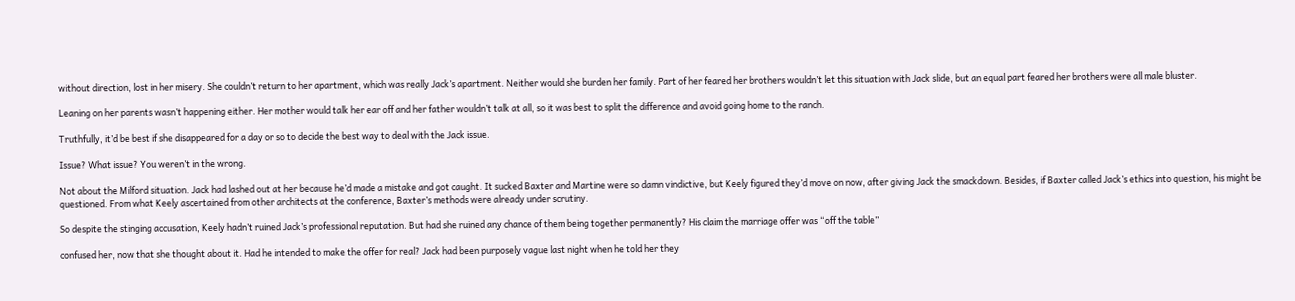without direction, lost in her misery. She couldn’t return to her apartment, which was really Jack’s apartment. Neither would she burden her family. Part of her feared her brothers wouldn’t let this situation with Jack slide, but an equal part feared her brothers were all male bluster.

Leaning on her parents wasn’t happening either. Her mother would talk her ear off and her father wouldn’t talk at all, so it was best to split the difference and avoid going home to the ranch.

Truthfully, it’d be best if she disappeared for a day or so to decide the best way to deal with the Jack issue.

Issue? What issue? You weren’t in the wrong.

Not about the Milford situation. Jack had lashed out at her because he’d made a mistake and got caught. It sucked Baxter and Martine were so damn vindictive, but Keely figured they’d move on now, after giving Jack the smackdown. Besides, if Baxter called Jack’s ethics into question, his might be questioned. From what Keely ascertained from other architects at the conference, Baxter’s methods were already under scrutiny.

So despite the stinging accusation, Keely hadn’t ruined Jack’s professional reputation. But had she ruined any chance of them being together permanently? His claim the marriage offer was “off the table”

confused her, now that she thought about it. Had he intended to make the offer for real? Jack had been purposely vague last night when he told her they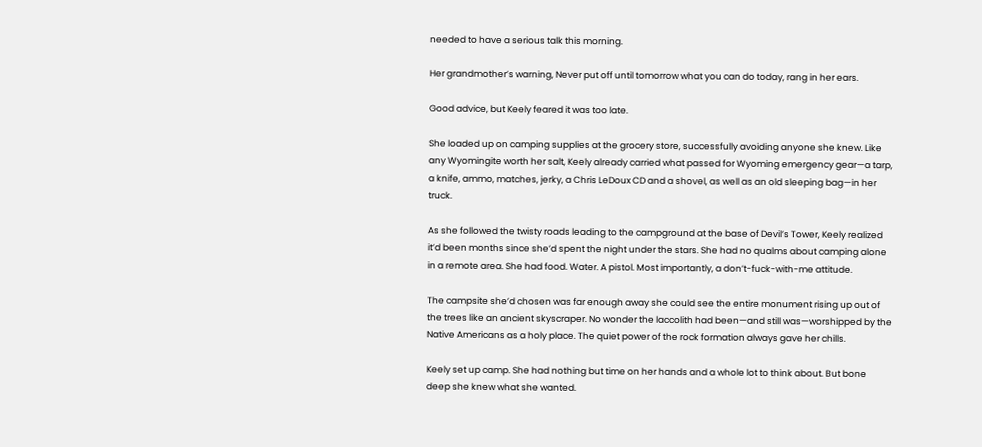needed to have a serious talk this morning.

Her grandmother’s warning, Never put off until tomorrow what you can do today, rang in her ears.

Good advice, but Keely feared it was too late.

She loaded up on camping supplies at the grocery store, successfully avoiding anyone she knew. Like any Wyomingite worth her salt, Keely already carried what passed for Wyoming emergency gear—a tarp, a knife, ammo, matches, jerky, a Chris LeDoux CD and a shovel, as well as an old sleeping bag—in her truck.

As she followed the twisty roads leading to the campground at the base of Devil’s Tower, Keely realized it’d been months since she’d spent the night under the stars. She had no qualms about camping alone in a remote area. She had food. Water. A pistol. Most importantly, a don’t-fuck-with-me attitude.

The campsite she’d chosen was far enough away she could see the entire monument rising up out of the trees like an ancient skyscraper. No wonder the laccolith had been—and still was—worshipped by the Native Americans as a holy place. The quiet power of the rock formation always gave her chills.

Keely set up camp. She had nothing but time on her hands and a whole lot to think about. But bone deep she knew what she wanted.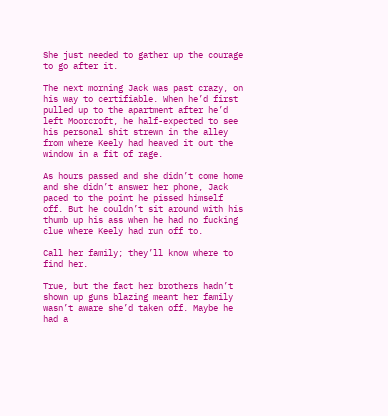She just needed to gather up the courage to go after it.

The next morning Jack was past crazy, on his way to certifiable. When he’d first pulled up to the apartment after he’d left Moorcroft, he half-expected to see his personal shit strewn in the alley from where Keely had heaved it out the window in a fit of rage.

As hours passed and she didn’t come home and she didn’t answer her phone, Jack paced to the point he pissed himself off. But he couldn’t sit around with his thumb up his ass when he had no fucking clue where Keely had run off to.

Call her family; they’ll know where to find her.

True, but the fact her brothers hadn’t shown up guns blazing meant her family wasn’t aware she’d taken off. Maybe he had a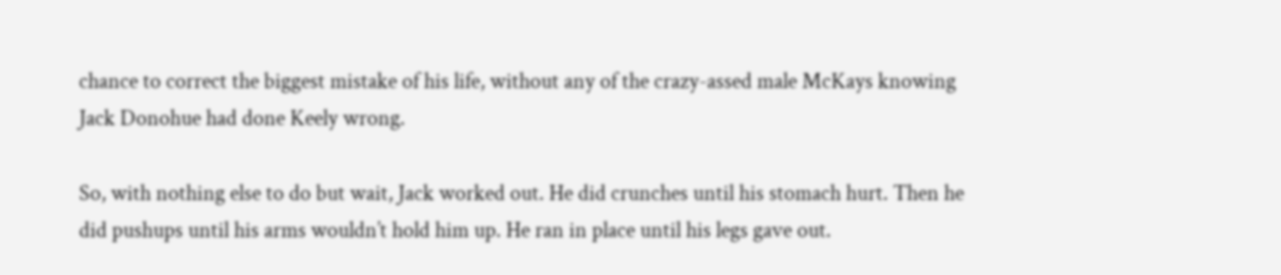chance to correct the biggest mistake of his life, without any of the crazy-assed male McKays knowing Jack Donohue had done Keely wrong.

So, with nothing else to do but wait, Jack worked out. He did crunches until his stomach hurt. Then he did pushups until his arms wouldn’t hold him up. He ran in place until his legs gave out.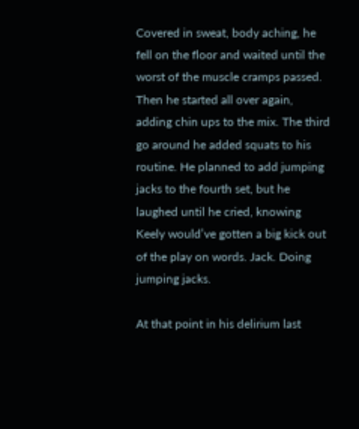Covered in sweat, body aching, he fell on the floor and waited until the worst of the muscle cramps passed. Then he started all over again, adding chin ups to the mix. The third go around he added squats to his routine. He planned to add jumping jacks to the fourth set, but he laughed until he cried, knowing Keely would’ve gotten a big kick out of the play on words. Jack. Doing jumping jacks.

At that point in his delirium last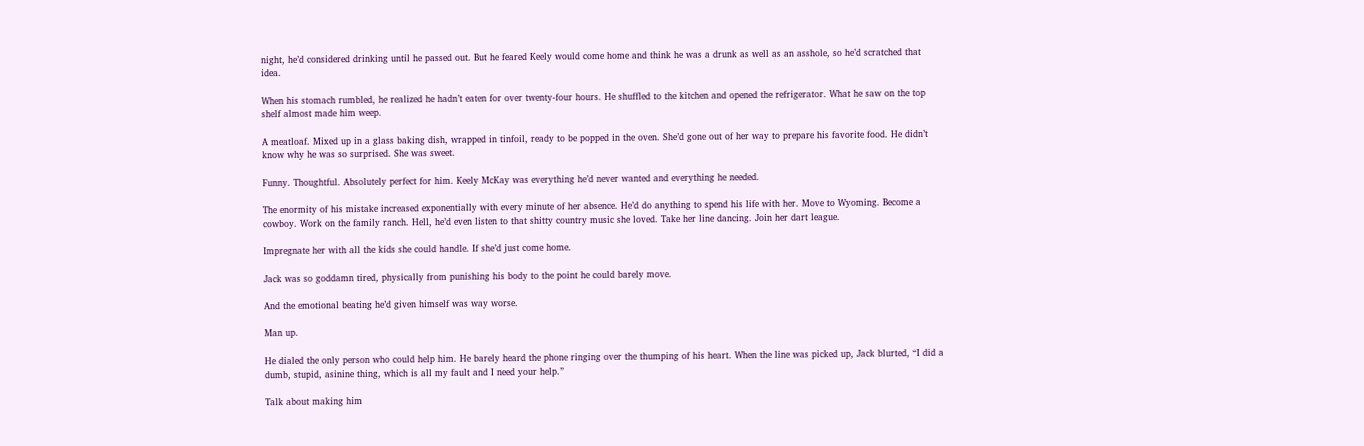night, he’d considered drinking until he passed out. But he feared Keely would come home and think he was a drunk as well as an asshole, so he’d scratched that idea.

When his stomach rumbled, he realized he hadn’t eaten for over twenty-four hours. He shuffled to the kitchen and opened the refrigerator. What he saw on the top shelf almost made him weep.

A meatloaf. Mixed up in a glass baking dish, wrapped in tinfoil, ready to be popped in the oven. She’d gone out of her way to prepare his favorite food. He didn’t know why he was so surprised. She was sweet.

Funny. Thoughtful. Absolutely perfect for him. Keely McKay was everything he’d never wanted and everything he needed.

The enormity of his mistake increased exponentially with every minute of her absence. He’d do anything to spend his life with her. Move to Wyoming. Become a cowboy. Work on the family ranch. Hell, he’d even listen to that shitty country music she loved. Take her line dancing. Join her dart league.

Impregnate her with all the kids she could handle. If she’d just come home.

Jack was so goddamn tired, physically from punishing his body to the point he could barely move.

And the emotional beating he’d given himself was way worse.

Man up.

He dialed the only person who could help him. He barely heard the phone ringing over the thumping of his heart. When the line was picked up, Jack blurted, “I did a dumb, stupid, asinine thing, which is all my fault and I need your help.”

Talk about making him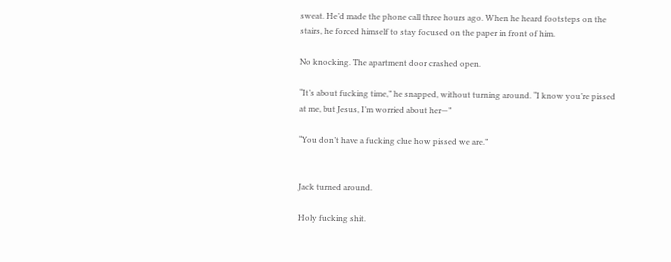sweat. He’d made the phone call three hours ago. When he heard footsteps on the stairs, he forced himself to stay focused on the paper in front of him.

No knocking. The apartment door crashed open.

“It’s about fucking time,” he snapped, without turning around. “I know you’re pissed at me, but Jesus, I’m worried about her—”

“You don’t have a fucking clue how pissed we are.”


Jack turned around.

Holy fucking shit.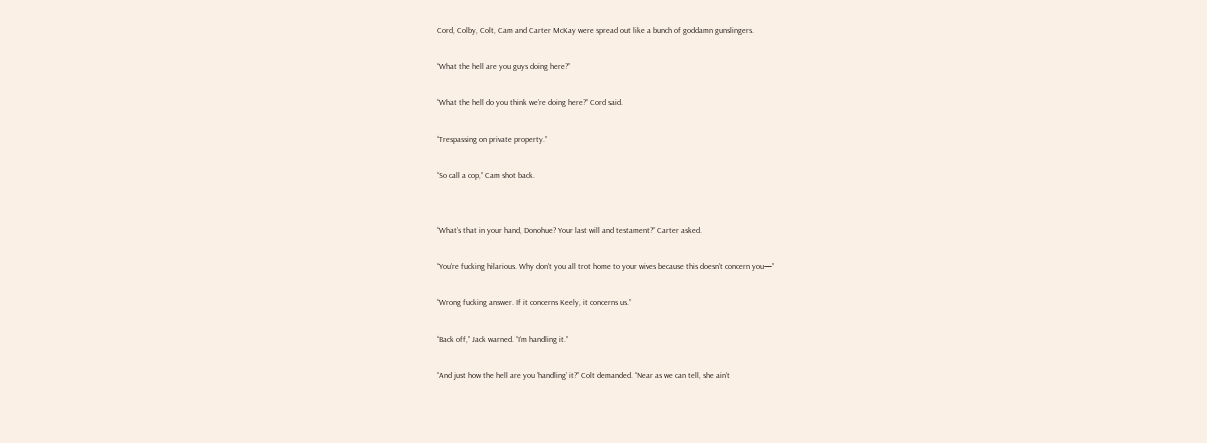Cord, Colby, Colt, Cam and Carter McKay were spread out like a bunch of goddamn gunslingers.

“What the hell are you guys doing here?”

“What the hell do you think we’re doing here?” Cord said.

“Trespassing on private property.”

“So call a cop,” Cam shot back.


“What’s that in your hand, Donohue? Your last will and testament?” Carter asked.

“You’re fucking hilarious. Why don’t you all trot home to your wives because this doesn’t concern you—”

“Wrong fucking answer. If it concerns Keely, it concerns us.”

“Back off,” Jack warned. “I’m handling it.”

“And just how the hell are you ‘handling’ it?” Colt demanded. “Near as we can tell, she ain’t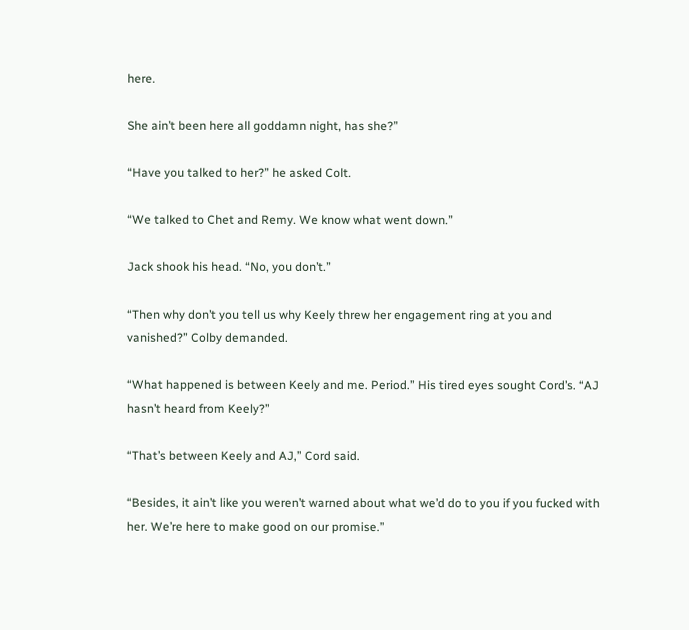here.

She ain’t been here all goddamn night, has she?”

“Have you talked to her?” he asked Colt.

“We talked to Chet and Remy. We know what went down.”

Jack shook his head. “No, you don’t.”

“Then why don’t you tell us why Keely threw her engagement ring at you and vanished?” Colby demanded.

“What happened is between Keely and me. Period.” His tired eyes sought Cord’s. “AJ hasn’t heard from Keely?”

“That’s between Keely and AJ,” Cord said.

“Besides, it ain’t like you weren’t warned about what we’d do to you if you fucked with her. We’re here to make good on our promise.”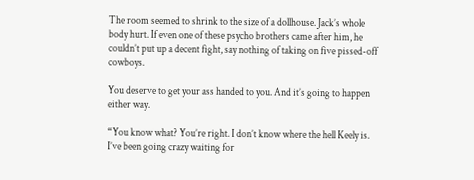The room seemed to shrink to the size of a dollhouse. Jack’s whole body hurt. If even one of these psycho brothers came after him, he couldn’t put up a decent fight, say nothing of taking on five pissed-off cowboys.

You deserve to get your ass handed to you. And it’s going to happen either way.

“You know what? You’re right. I don’t know where the hell Keely is. I’ve been going crazy waiting for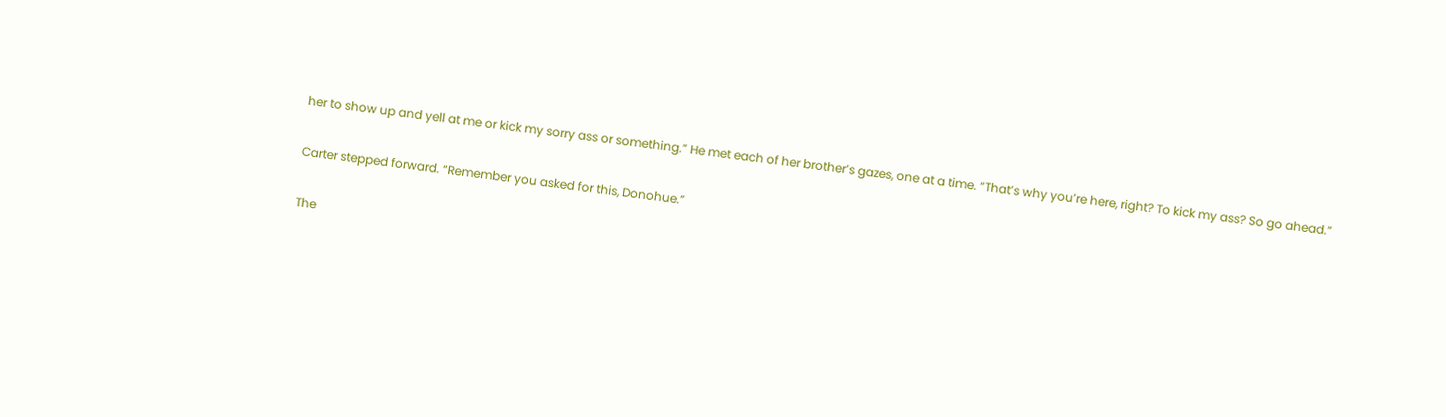her to show up and yell at me or kick my sorry ass or something.” He met each of her brother’s gazes, one at a time. “That’s why you’re here, right? To kick my ass? So go ahead.”

Carter stepped forward. “Remember you asked for this, Donohue.”

The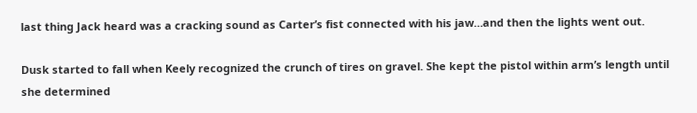last thing Jack heard was a cracking sound as Carter’s fist connected with his jaw…and then the lights went out.

Dusk started to fall when Keely recognized the crunch of tires on gravel. She kept the pistol within arm’s length until she determined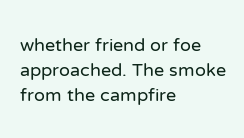whether friend or foe approached. The smoke from the campfire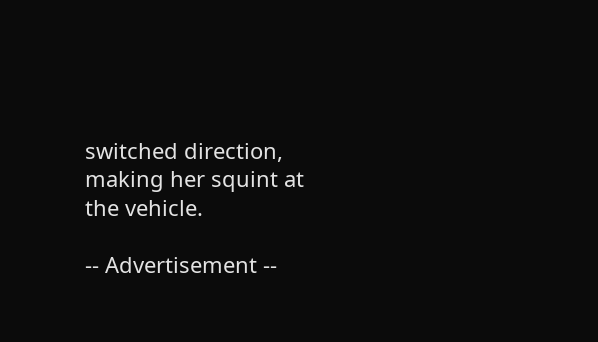switched direction, making her squint at the vehicle.

-- Advertisement --